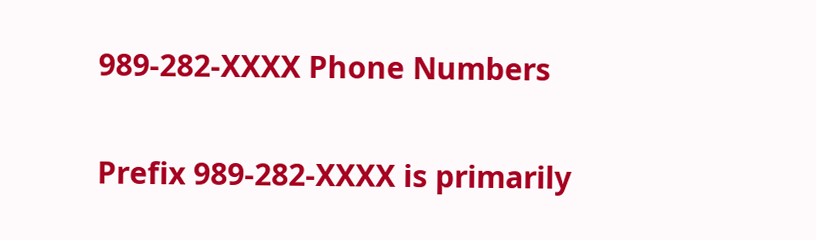989-282-XXXX Phone Numbers

Prefix 989-282-XXXX is primarily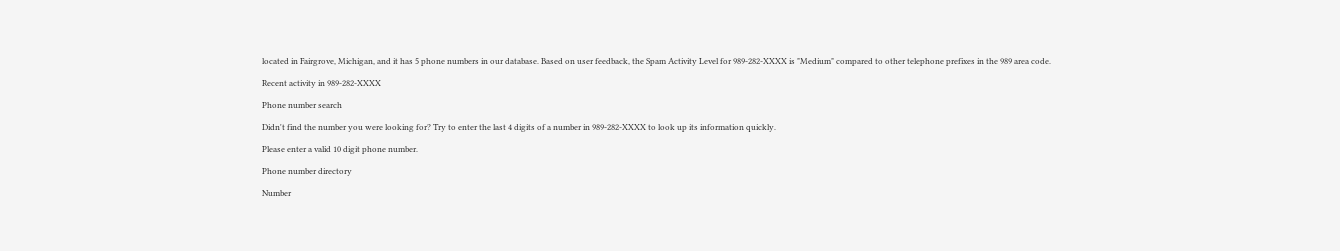located in Fairgrove, Michigan, and it has 5 phone numbers in our database. Based on user feedback, the Spam Activity Level for 989-282-XXXX is "Medium" compared to other telephone prefixes in the 989 area code.

Recent activity in 989-282-XXXX

Phone number search

Didn't find the number you were looking for? Try to enter the last 4 digits of a number in 989-282-XXXX to look up its information quickly.

Please enter a valid 10 digit phone number.

Phone number directory

Number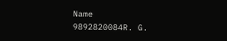Name
9892820084R. G.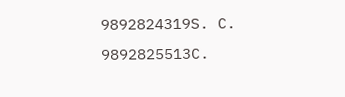9892824319S. C.
9892825513C.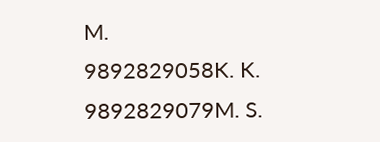M.
9892829058K. K.
9892829079M. S.